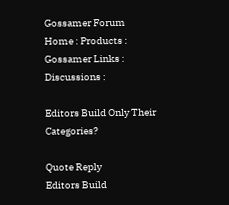Gossamer Forum
Home : Products : Gossamer Links : Discussions :

Editors Build Only Their Categories?

Quote Reply
Editors Build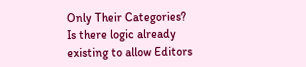Only Their Categories?
Is there logic already existing to allow Editors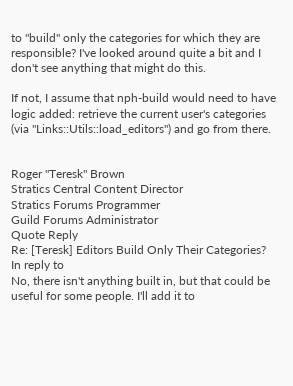to "build" only the categories for which they are responsible? I've looked around quite a bit and I don't see anything that might do this.

If not, I assume that nph-build would need to have logic added: retrieve the current user's categories (via "Links::Utils::load_editors") and go from there.


Roger "Teresk" Brown
Stratics Central Content Director
Stratics Forums Programmer
Guild Forums Administrator
Quote Reply
Re: [Teresk] Editors Build Only Their Categories? In reply to
No, there isn't anything built in, but that could be useful for some people. I'll add it to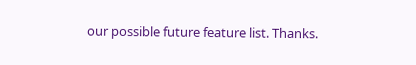our possible future feature list. Thanks.